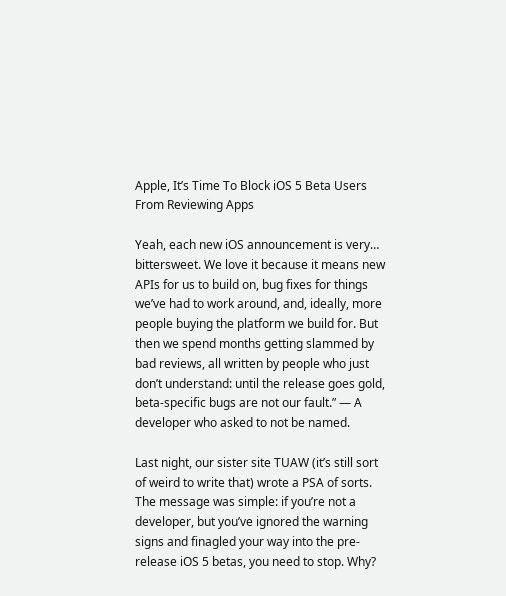Apple, It’s Time To Block iOS 5 Beta Users From Reviewing Apps

Yeah, each new iOS announcement is very… bittersweet. We love it because it means new APIs for us to build on, bug fixes for things we’ve had to work around, and, ideally, more people buying the platform we build for. But then we spend months getting slammed by bad reviews, all written by people who just don’t understand: until the release goes gold, beta-specific bugs are not our fault.” — A developer who asked to not be named.

Last night, our sister site TUAW (it’s still sort of weird to write that) wrote a PSA of sorts. The message was simple: if you’re not a developer, but you’ve ignored the warning signs and finagled your way into the pre-release iOS 5 betas, you need to stop. Why?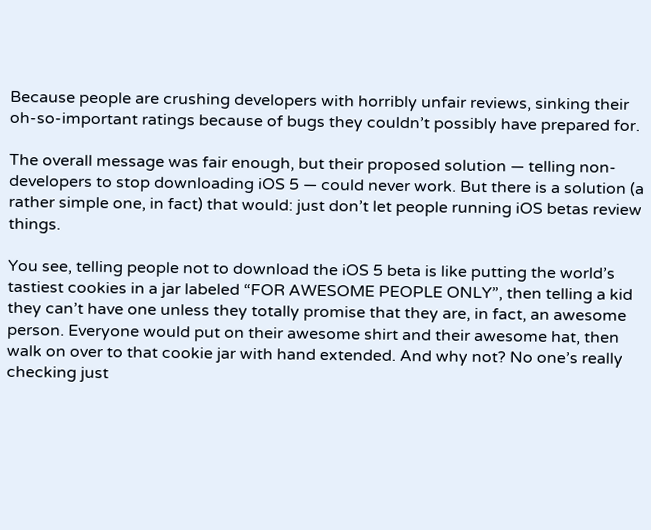Because people are crushing developers with horribly unfair reviews, sinking their oh-so-important ratings because of bugs they couldn’t possibly have prepared for.

The overall message was fair enough, but their proposed solution — telling non-developers to stop downloading iOS 5 — could never work. But there is a solution (a rather simple one, in fact) that would: just don’t let people running iOS betas review things.

You see, telling people not to download the iOS 5 beta is like putting the world’s tastiest cookies in a jar labeled “FOR AWESOME PEOPLE ONLY”, then telling a kid they can’t have one unless they totally promise that they are, in fact, an awesome person. Everyone would put on their awesome shirt and their awesome hat, then walk on over to that cookie jar with hand extended. And why not? No one’s really checking just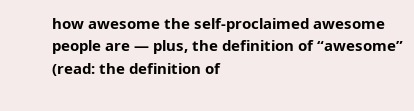how awesome the self-proclaimed awesome people are — plus, the definition of “awesome” (read: the definition of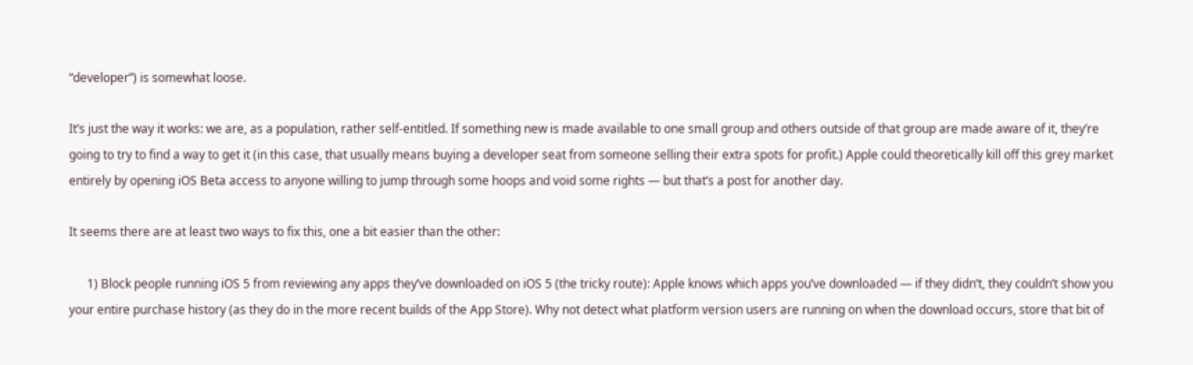“developer”) is somewhat loose.

It’s just the way it works: we are, as a population, rather self-entitled. If something new is made available to one small group and others outside of that group are made aware of it, they’re going to try to find a way to get it (in this case, that usually means buying a developer seat from someone selling their extra spots for profit.) Apple could theoretically kill off this grey market entirely by opening iOS Beta access to anyone willing to jump through some hoops and void some rights — but that’s a post for another day.

It seems there are at least two ways to fix this, one a bit easier than the other:

      1) Block people running iOS 5 from reviewing any apps they’ve downloaded on iOS 5 (the tricky route): Apple knows which apps you’ve downloaded — if they didn’t, they couldn’t show you your entire purchase history (as they do in the more recent builds of the App Store). Why not detect what platform version users are running on when the download occurs, store that bit of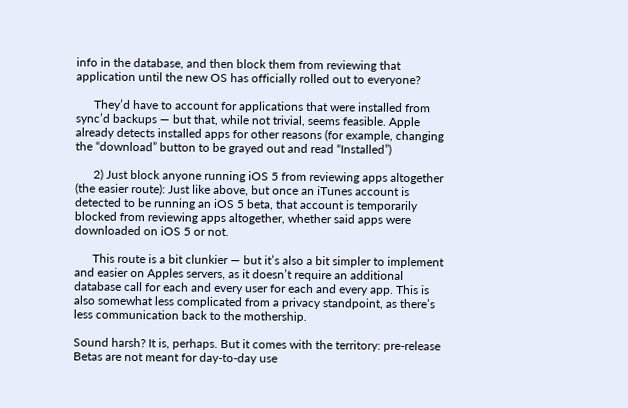info in the database, and then block them from reviewing that application until the new OS has officially rolled out to everyone?

      They’d have to account for applications that were installed from sync’d backups — but that, while not trivial, seems feasible. Apple already detects installed apps for other reasons (for example, changing the “download” button to be grayed out and read “Installed”)

      2) Just block anyone running iOS 5 from reviewing apps altogether (the easier route): Just like above, but once an iTunes account is detected to be running an iOS 5 beta, that account is temporarily blocked from reviewing apps altogether, whether said apps were downloaded on iOS 5 or not.

      This route is a bit clunkier — but it’s also a bit simpler to implement and easier on Apples servers, as it doesn’t require an additional database call for each and every user for each and every app. This is also somewhat less complicated from a privacy standpoint, as there’s less communication back to the mothership.

Sound harsh? It is, perhaps. But it comes with the territory: pre-release Betas are not meant for day-to-day use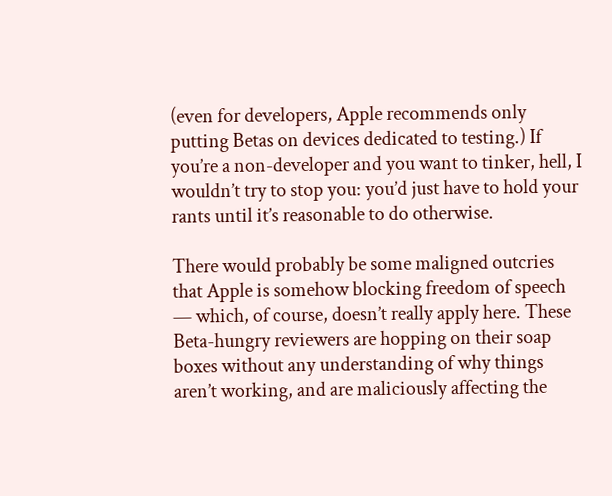(even for developers, Apple recommends only putting Betas on devices dedicated to testing.) If you’re a non-developer and you want to tinker, hell, I wouldn’t try to stop you: you’d just have to hold your rants until it’s reasonable to do otherwise.

There would probably be some maligned outcries that Apple is somehow blocking freedom of speech — which, of course, doesn’t really apply here. These Beta-hungry reviewers are hopping on their soap boxes without any understanding of why things aren’t working, and are maliciously affecting the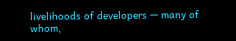livelihoods of developers — many of whom,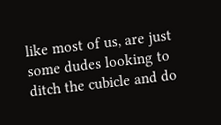like most of us, are just some dudes looking to ditch the cubicle and do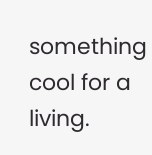something cool for a living.